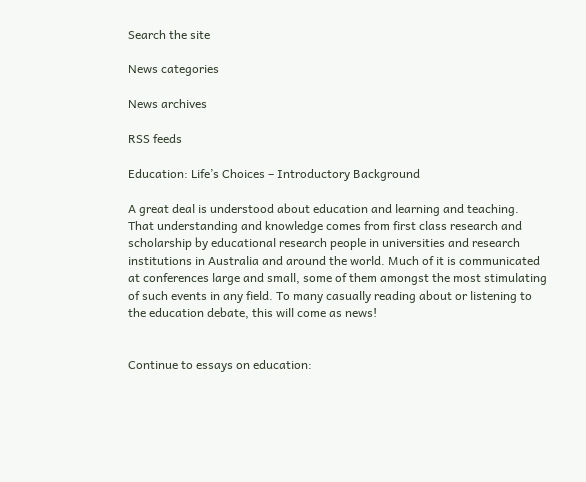Search the site

News categories

News archives

RSS feeds

Education: Life’s Choices – Introductory Background

A great deal is understood about education and learning and teaching. That understanding and knowledge comes from first class research and scholarship by educational research people in universities and research institutions in Australia and around the world. Much of it is communicated at conferences large and small, some of them amongst the most stimulating of such events in any field. To many casually reading about or listening to the education debate, this will come as news!


Continue to essays on education: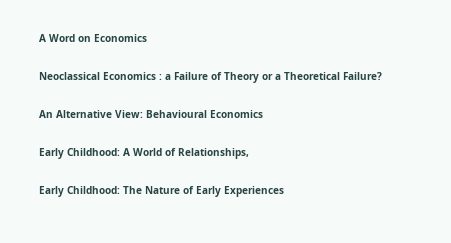A Word on Economics

Neoclassical Economics : a Failure of Theory or a Theoretical Failure?

An Alternative View: Behavioural Economics

Early Childhood: A World of Relationships,

Early Childhood: The Nature of Early Experiences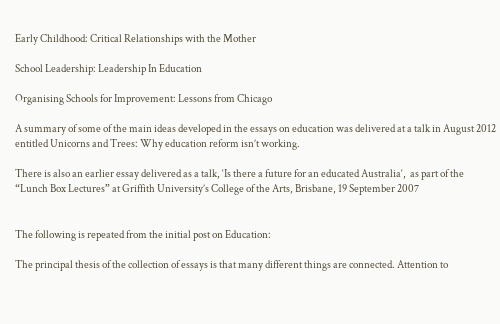Early Childhood: Critical Relationships with the Mother

School Leadership: Leadership In Education

Organising Schools for Improvement: Lessons from Chicago

A summary of some of the main ideas developed in the essays on education was delivered at a talk in August 2012 entitled Unicorns and Trees: Why education reform isn’t working.

There is also an earlier essay delivered as a talk, ‘Is there a future for an educated Australia‘,  as part of the “Lunch Box Lectures” at Griffith University’s College of the Arts, Brisbane, 19 September 2007


The following is repeated from the initial post on Education:

The principal thesis of the collection of essays is that many different things are connected. Attention to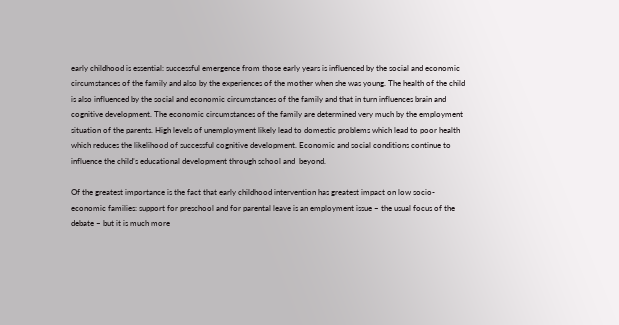early childhood is essential: successful emergence from those early years is influenced by the social and economic circumstances of the family and also by the experiences of the mother when she was young. The health of the child is also influenced by the social and economic circumstances of the family and that in turn influences brain and cognitive development. The economic circumstances of the family are determined very much by the employment situation of the parents. High levels of unemployment likely lead to domestic problems which lead to poor health which reduces the likelihood of successful cognitive development. Economic and social conditions continue to influence the child’s educational development through school and  beyond.

Of the greatest importance is the fact that early childhood intervention has greatest impact on low socio-economic families: support for preschool and for parental leave is an employment issue – the usual focus of the debate – but it is much more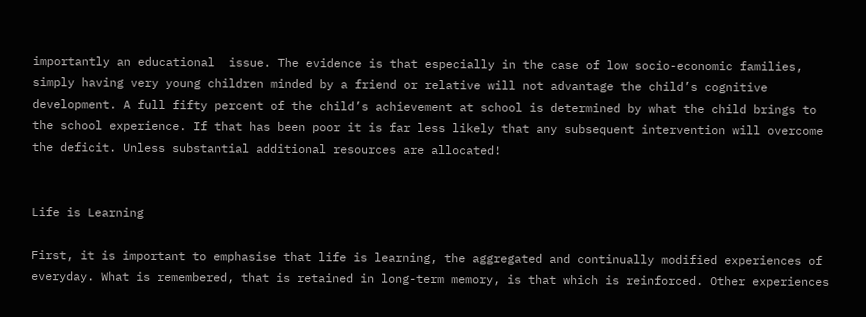importantly an educational  issue. The evidence is that especially in the case of low socio-economic families, simply having very young children minded by a friend or relative will not advantage the child’s cognitive development. A full fifty percent of the child’s achievement at school is determined by what the child brings to the school experience. If that has been poor it is far less likely that any subsequent intervention will overcome the deficit. Unless substantial additional resources are allocated!


Life is Learning

First, it is important to emphasise that life is learning, the aggregated and continually modified experiences of everyday. What is remembered, that is retained in long-term memory, is that which is reinforced. Other experiences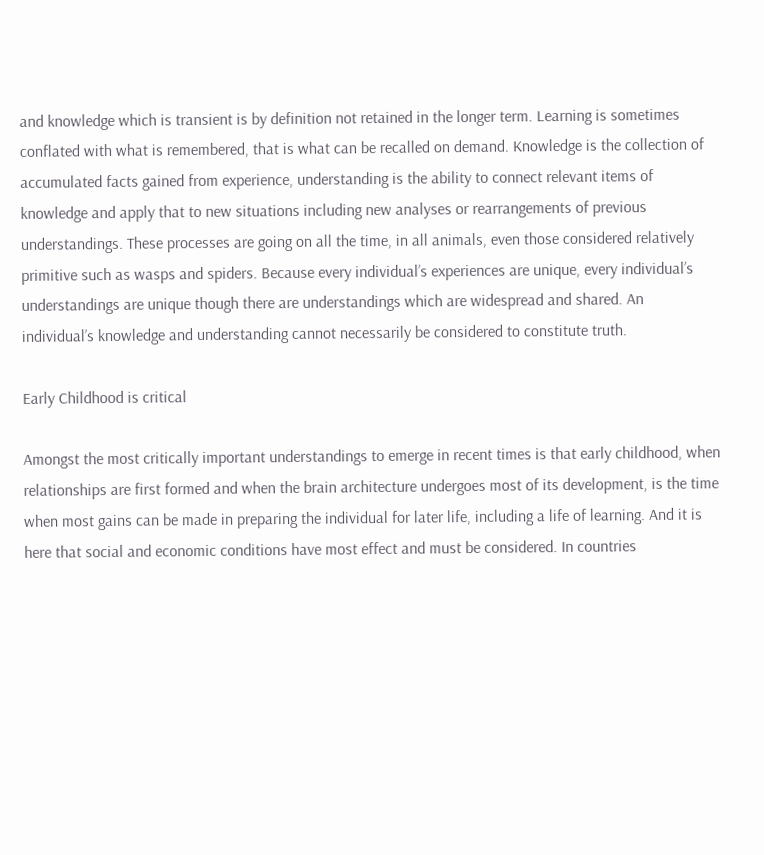and knowledge which is transient is by definition not retained in the longer term. Learning is sometimes conflated with what is remembered, that is what can be recalled on demand. Knowledge is the collection of accumulated facts gained from experience, understanding is the ability to connect relevant items of knowledge and apply that to new situations including new analyses or rearrangements of previous understandings. These processes are going on all the time, in all animals, even those considered relatively primitive such as wasps and spiders. Because every individual’s experiences are unique, every individual’s understandings are unique though there are understandings which are widespread and shared. An individual’s knowledge and understanding cannot necessarily be considered to constitute truth.

Early Childhood is critical

Amongst the most critically important understandings to emerge in recent times is that early childhood, when relationships are first formed and when the brain architecture undergoes most of its development, is the time when most gains can be made in preparing the individual for later life, including a life of learning. And it is here that social and economic conditions have most effect and must be considered. In countries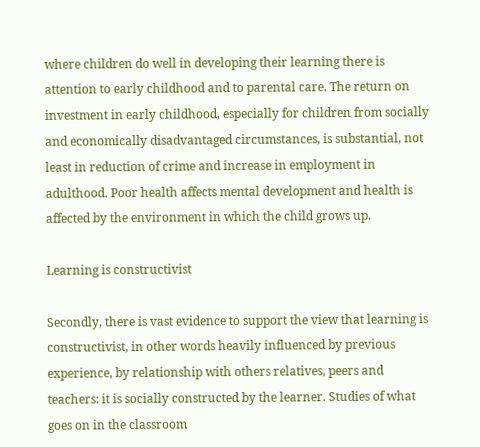where children do well in developing their learning there is attention to early childhood and to parental care. The return on investment in early childhood, especially for children from socially and economically disadvantaged circumstances, is substantial, not least in reduction of crime and increase in employment in adulthood. Poor health affects mental development and health is affected by the environment in which the child grows up.

Learning is constructivist

Secondly, there is vast evidence to support the view that learning is constructivist, in other words heavily influenced by previous experience, by relationship with others relatives, peers and teachers: it is socially constructed by the learner. Studies of what goes on in the classroom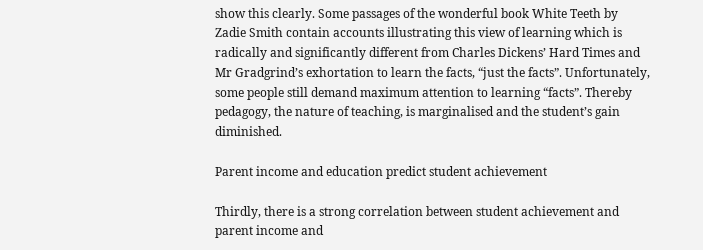show this clearly. Some passages of the wonderful book White Teeth by Zadie Smith contain accounts illustrating this view of learning which is radically and significantly different from Charles Dickens’ Hard Times and Mr Gradgrind’s exhortation to learn the facts, “just the facts”. Unfortunately, some people still demand maximum attention to learning “facts”. Thereby pedagogy, the nature of teaching, is marginalised and the student’s gain diminished.

Parent income and education predict student achievement

Thirdly, there is a strong correlation between student achievement and parent income and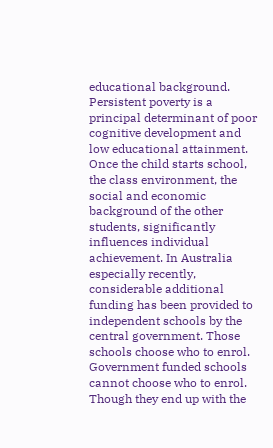educational background. Persistent poverty is a principal determinant of poor cognitive development and low educational attainment. Once the child starts school, the class environment, the social and economic background of the other students, significantly influences individual achievement. In Australia especially recently, considerable additional funding has been provided to independent schools by the central government. Those schools choose who to enrol. Government funded schools cannot choose who to enrol. Though they end up with the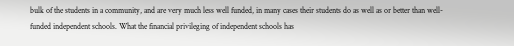bulk of the students in a community, and are very much less well funded, in many cases their students do as well as or better than well-funded independent schools. What the financial privileging of independent schools has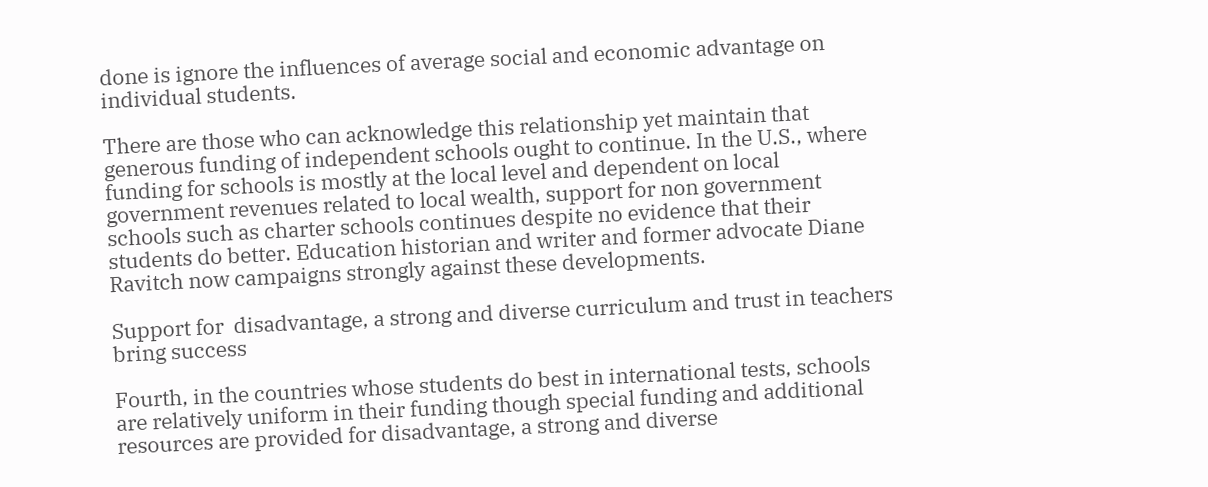done is ignore the influences of average social and economic advantage on individual students.

There are those who can acknowledge this relationship yet maintain that generous funding of independent schools ought to continue. In the U.S., where funding for schools is mostly at the local level and dependent on local government revenues related to local wealth, support for non government schools such as charter schools continues despite no evidence that their students do better. Education historian and writer and former advocate Diane Ravitch now campaigns strongly against these developments.

Support for  disadvantage, a strong and diverse curriculum and trust in teachers bring success

Fourth, in the countries whose students do best in international tests, schools are relatively uniform in their funding though special funding and additional resources are provided for disadvantage, a strong and diverse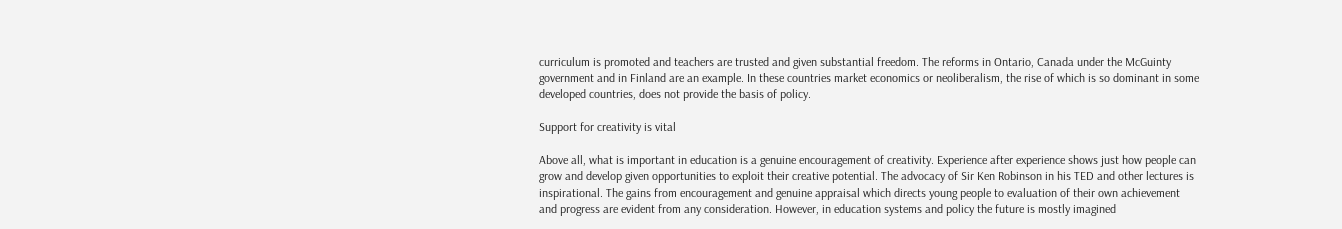curriculum is promoted and teachers are trusted and given substantial freedom. The reforms in Ontario, Canada under the McGuinty government and in Finland are an example. In these countries market economics or neoliberalism, the rise of which is so dominant in some developed countries, does not provide the basis of policy.

Support for creativity is vital

Above all, what is important in education is a genuine encouragement of creativity. Experience after experience shows just how people can grow and develop given opportunities to exploit their creative potential. The advocacy of Sir Ken Robinson in his TED and other lectures is inspirational. The gains from encouragement and genuine appraisal which directs young people to evaluation of their own achievement and progress are evident from any consideration. However, in education systems and policy the future is mostly imagined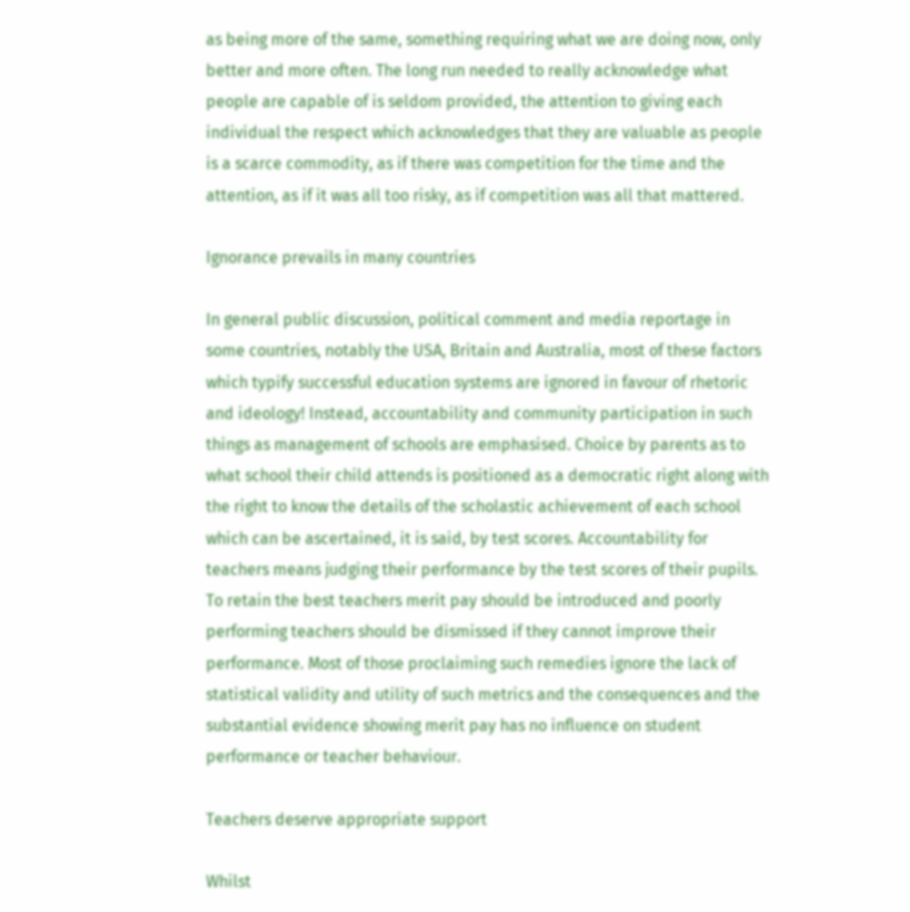as being more of the same, something requiring what we are doing now, only better and more often. The long run needed to really acknowledge what people are capable of is seldom provided, the attention to giving each individual the respect which acknowledges that they are valuable as people is a scarce commodity, as if there was competition for the time and the attention, as if it was all too risky, as if competition was all that mattered.

Ignorance prevails in many countries

In general public discussion, political comment and media reportage in some countries, notably the USA, Britain and Australia, most of these factors which typify successful education systems are ignored in favour of rhetoric and ideology! Instead, accountability and community participation in such things as management of schools are emphasised. Choice by parents as to what school their child attends is positioned as a democratic right along with the right to know the details of the scholastic achievement of each school which can be ascertained, it is said, by test scores. Accountability for teachers means judging their performance by the test scores of their pupils. To retain the best teachers merit pay should be introduced and poorly performing teachers should be dismissed if they cannot improve their performance. Most of those proclaiming such remedies ignore the lack of statistical validity and utility of such metrics and the consequences and the substantial evidence showing merit pay has no influence on student performance or teacher behaviour.

Teachers deserve appropriate support

Whilst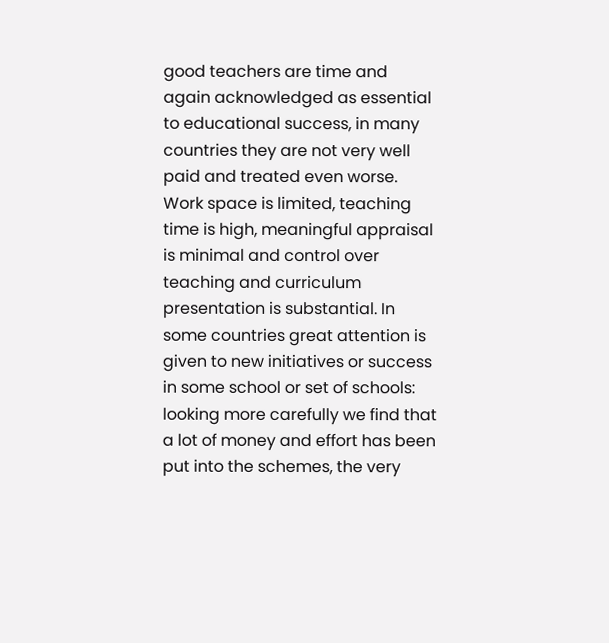good teachers are time and again acknowledged as essential to educational success, in many countries they are not very well paid and treated even worse. Work space is limited, teaching time is high, meaningful appraisal is minimal and control over teaching and curriculum presentation is substantial. In some countries great attention is given to new initiatives or success in some school or set of schools: looking more carefully we find that a lot of money and effort has been put into the schemes, the very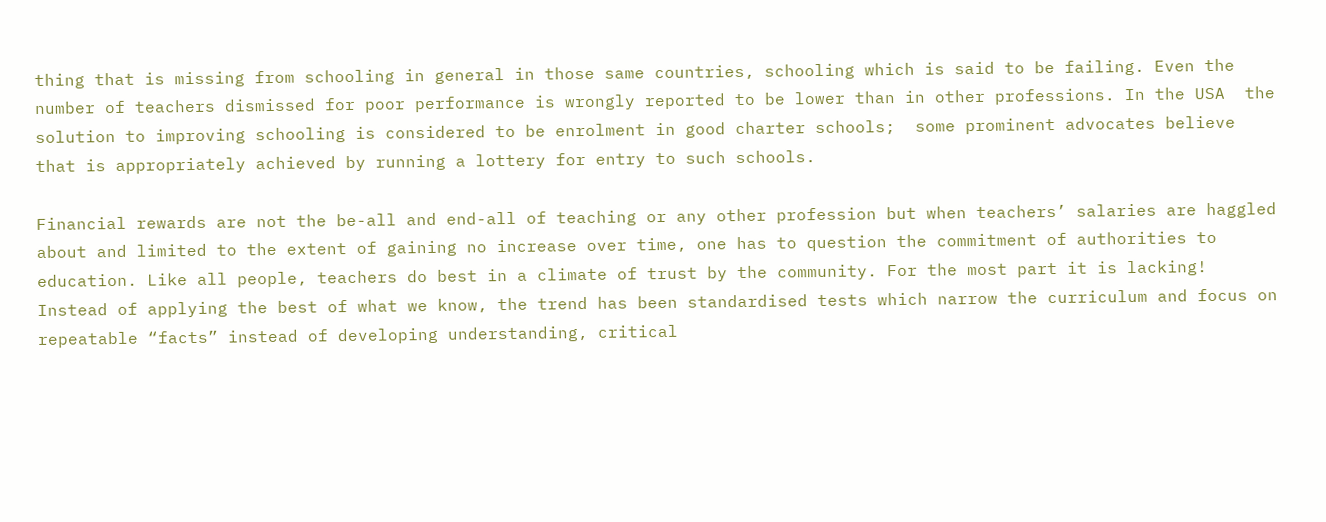thing that is missing from schooling in general in those same countries, schooling which is said to be failing. Even the number of teachers dismissed for poor performance is wrongly reported to be lower than in other professions. In the USA  the solution to improving schooling is considered to be enrolment in good charter schools;  some prominent advocates believe that is appropriately achieved by running a lottery for entry to such schools.

Financial rewards are not the be-all and end-all of teaching or any other profession but when teachers’ salaries are haggled about and limited to the extent of gaining no increase over time, one has to question the commitment of authorities to education. Like all people, teachers do best in a climate of trust by the community. For the most part it is lacking! Instead of applying the best of what we know, the trend has been standardised tests which narrow the curriculum and focus on repeatable “facts” instead of developing understanding, critical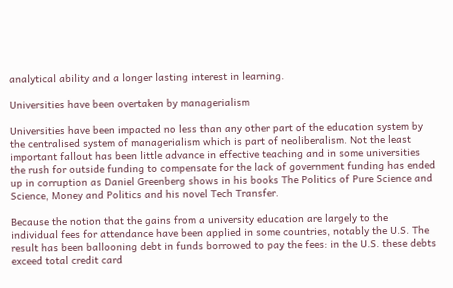analytical ability and a longer lasting interest in learning.

Universities have been overtaken by managerialism

Universities have been impacted no less than any other part of the education system by the centralised system of managerialism which is part of neoliberalism. Not the least important fallout has been little advance in effective teaching and in some universities the rush for outside funding to compensate for the lack of government funding has ended up in corruption as Daniel Greenberg shows in his books The Politics of Pure Science and Science, Money and Politics and his novel Tech Transfer.

Because the notion that the gains from a university education are largely to the individual fees for attendance have been applied in some countries, notably the U.S. The result has been ballooning debt in funds borrowed to pay the fees: in the U.S. these debts exceed total credit card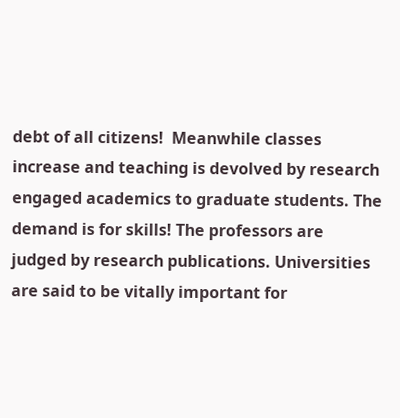debt of all citizens!  Meanwhile classes increase and teaching is devolved by research engaged academics to graduate students. The demand is for skills! The professors are judged by research publications. Universities are said to be vitally important for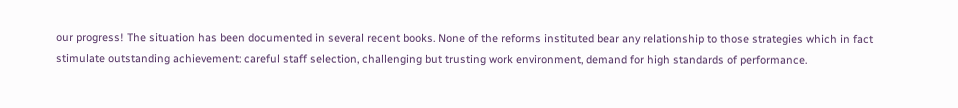our progress! The situation has been documented in several recent books. None of the reforms instituted bear any relationship to those strategies which in fact stimulate outstanding achievement: careful staff selection, challenging but trusting work environment, demand for high standards of performance.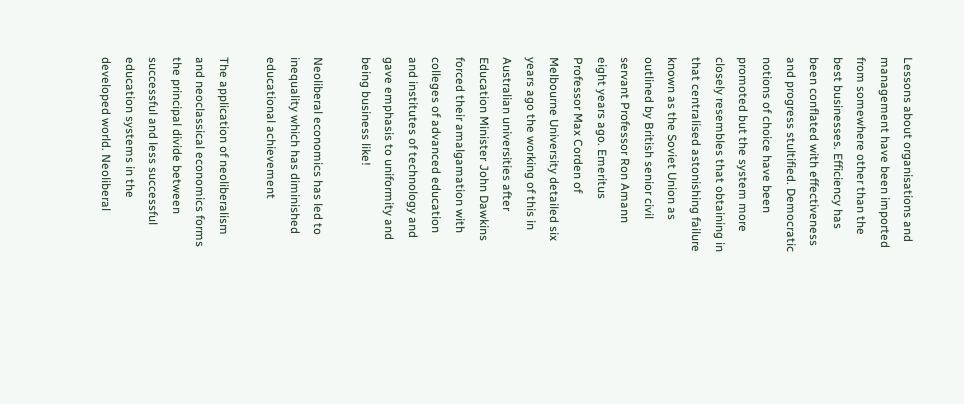Lessons about organisations and management have been imported from somewhere other than the best businesses. Efficiency has been conflated with effectiveness and progress stultified. Democratic notions of choice have been promoted but the system more closely resembles that obtaining in that centralised astonishing failure known as the Soviet Union as outlined by British senior civil servant Professor Ron Amann eight years ago. Emeritus Professor Max Corden of Melbourne University detailed six years ago the working of this in Australian universities after Education Minister John Dawkins forced their amalgamation with colleges of advanced education and institutes of technology and gave emphasis to uniformity and being business like!

Neoliberal economics has led to inequality which has diminished educational achievement

The application of neoliberalism and neoclassical economics forms the principal divide between successful and less successful education systems in the developed world. Neoliberal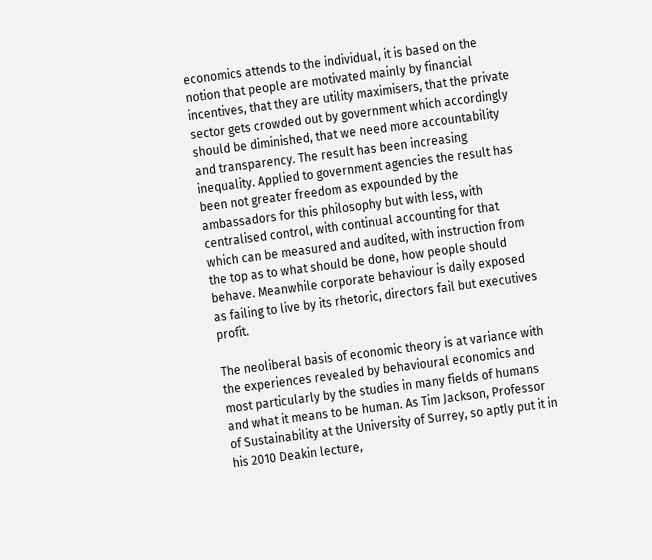economics attends to the individual, it is based on the notion that people are motivated mainly by financial incentives, that they are utility maximisers, that the private sector gets crowded out by government which accordingly should be diminished, that we need more accountability and transparency. The result has been increasing inequality. Applied to government agencies the result has been not greater freedom as expounded by the ambassadors for this philosophy but with less, with centralised control, with continual accounting for that which can be measured and audited, with instruction from the top as to what should be done, how people should behave. Meanwhile corporate behaviour is daily exposed as failing to live by its rhetoric, directors fail but executives profit.

The neoliberal basis of economic theory is at variance with the experiences revealed by behavioural economics and most particularly by the studies in many fields of humans and what it means to be human. As Tim Jackson, Professor of Sustainability at the University of Surrey, so aptly put it in his 2010 Deakin lecture,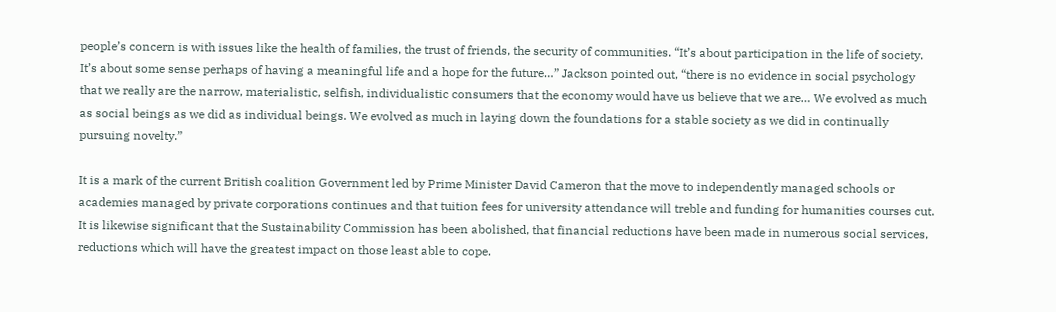people’s concern is with issues like the health of families, the trust of friends, the security of communities. “It’s about participation in the life of society. It’s about some sense perhaps of having a meaningful life and a hope for the future…” Jackson pointed out, “there is no evidence in social psychology that we really are the narrow, materialistic, selfish, individualistic consumers that the economy would have us believe that we are… We evolved as much as social beings as we did as individual beings. We evolved as much in laying down the foundations for a stable society as we did in continually pursuing novelty.”

It is a mark of the current British coalition Government led by Prime Minister David Cameron that the move to independently managed schools or academies managed by private corporations continues and that tuition fees for university attendance will treble and funding for humanities courses cut. It is likewise significant that the Sustainability Commission has been abolished, that financial reductions have been made in numerous social services, reductions which will have the greatest impact on those least able to cope.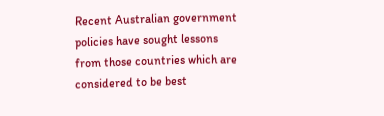Recent Australian government policies have sought lessons from those countries which are considered to be best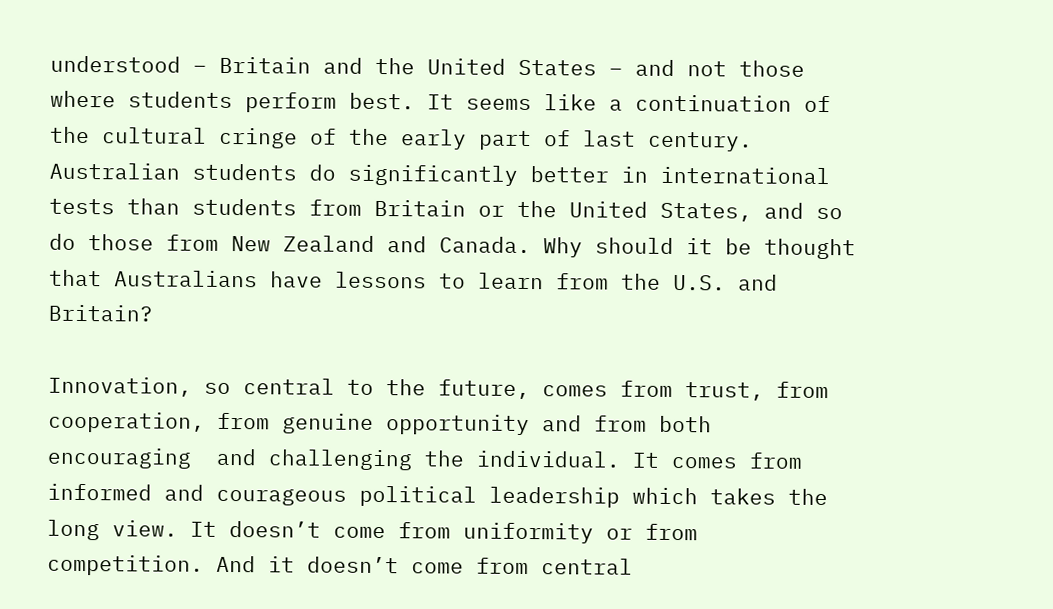understood – Britain and the United States – and not those where students perform best. It seems like a continuation of the cultural cringe of the early part of last century. Australian students do significantly better in international tests than students from Britain or the United States, and so do those from New Zealand and Canada. Why should it be thought that Australians have lessons to learn from the U.S. and Britain?

Innovation, so central to the future, comes from trust, from cooperation, from genuine opportunity and from both encouraging  and challenging the individual. It comes from informed and courageous political leadership which takes the long view. It doesn’t come from uniformity or from competition. And it doesn’t come from central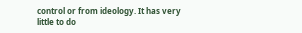control or from ideology. It has very little to do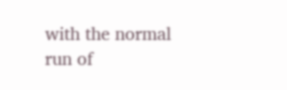with the normal run of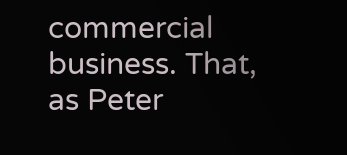commercial business. That, as Peter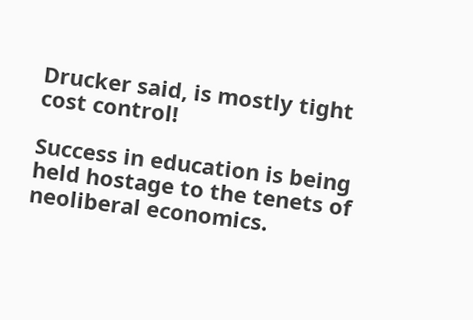Drucker said, is mostly tight cost control!

Success in education is being held hostage to the tenets of neoliberal economics.